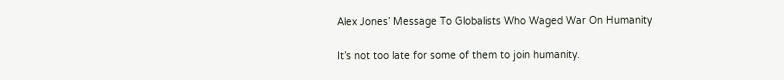Alex Jones’ Message To Globalists Who Waged War On Humanity

It’s not too late for some of them to join humanity.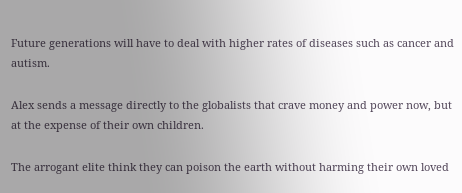Future generations will have to deal with higher rates of diseases such as cancer and autism.

Alex sends a message directly to the globalists that crave money and power now, but at the expense of their own children.

The arrogant elite think they can poison the earth without harming their own loved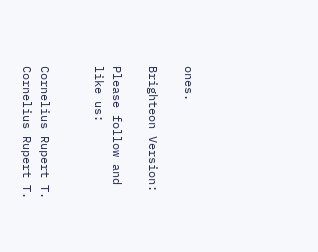ones.

Brighteon Version:

Please follow and like us:


Cornelius Rupert T.
Cornelius Rupert T.